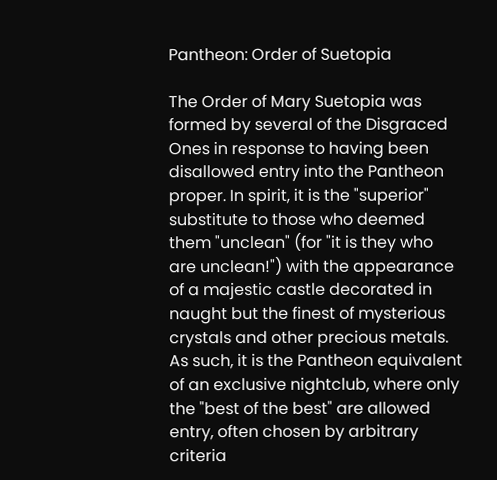Pantheon: Order of Suetopia

The Order of Mary Suetopia was formed by several of the Disgraced Ones in response to having been disallowed entry into the Pantheon proper. In spirit, it is the "superior" substitute to those who deemed them "unclean" (for "it is they who are unclean!") with the appearance of a majestic castle decorated in naught but the finest of mysterious crystals and other precious metals. As such, it is the Pantheon equivalent of an exclusive nightclub, where only the "best of the best" are allowed entry, often chosen by arbitrary criteria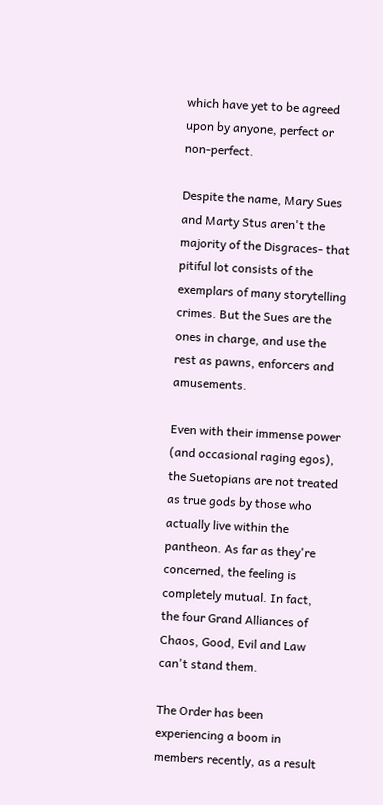which have yet to be agreed upon by anyone, perfect or non-perfect.

Despite the name, Mary Sues and Marty Stus aren't the majority of the Disgraces- that pitiful lot consists of the exemplars of many storytelling crimes. But the Sues are the ones in charge, and use the rest as pawns, enforcers and amusements.

Even with their immense power (and occasional raging egos), the Suetopians are not treated as true gods by those who actually live within the pantheon. As far as they're concerned, the feeling is completely mutual. In fact, the four Grand Alliances of Chaos, Good, Evil and Law can't stand them.

The Order has been experiencing a boom in members recently, as a result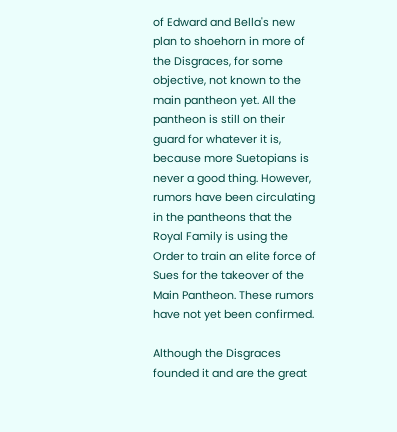of Edward and Bella's new plan to shoehorn in more of the Disgraces, for some objective, not known to the main pantheon yet. All the pantheon is still on their guard for whatever it is, because more Suetopians is never a good thing. However, rumors have been circulating in the pantheons that the Royal Family is using the Order to train an elite force of Sues for the takeover of the Main Pantheon. These rumors have not yet been confirmed.

Although the Disgraces founded it and are the great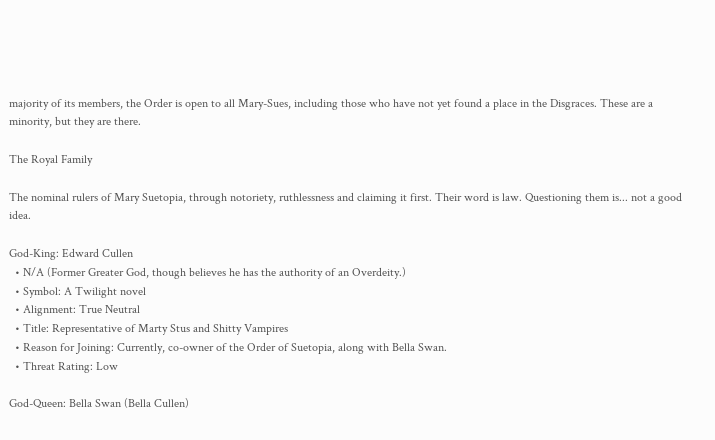majority of its members, the Order is open to all Mary-Sues, including those who have not yet found a place in the Disgraces. These are a minority, but they are there.

The Royal Family

The nominal rulers of Mary Suetopia, through notoriety, ruthlessness and claiming it first. Their word is law. Questioning them is... not a good idea.

God-King: Edward Cullen
  • N/A (Former Greater God, though believes he has the authority of an Overdeity.)
  • Symbol: A Twilight novel
  • Alignment: True Neutral
  • Title: Representative of Marty Stus and Shitty Vampires
  • Reason for Joining: Currently, co-owner of the Order of Suetopia, along with Bella Swan.
  • Threat Rating: Low

God-Queen: Bella Swan (Bella Cullen)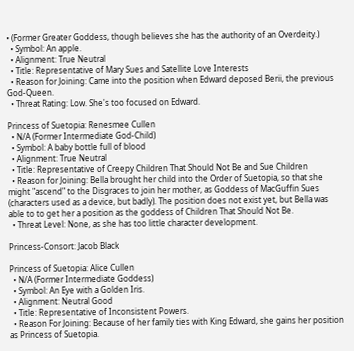• (Former Greater Goddess, though believes she has the authority of an Overdeity.)
  • Symbol: An apple.
  • Alignment: True Neutral
  • Title: Representative of Mary Sues and Satellite Love Interests
  • Reason for Joining: Came into the position when Edward deposed Berii, the previous God-Queen.
  • Threat Rating: Low. She's too focused on Edward.

Princess of Suetopia: Renesmee Cullen
  • N/A (Former Intermediate God-Child)
  • Symbol: A baby bottle full of blood
  • Alignment: True Neutral
  • Title: Representative of Creepy Children That Should Not Be and Sue Children
  • Reason for Joining: Bella brought her child into the Order of Suetopia, so that she might "ascend" to the Disgraces to join her mother, as Goddess of MacGuffin Sues (characters used as a device, but badly). The position does not exist yet, but Bella was able to to get her a position as the goddess of Children That Should Not Be.
  • Threat Level: None, as she has too little character development.

Princess-Consort: Jacob Black

Princess of Suetopia: Alice Cullen
  • N/A (Former Intermediate Goddess)
  • Symbol: An Eye with a Golden Iris.
  • Alignment: Neutral Good
  • Title: Representative of Inconsistent Powers.
  • Reason For Joining: Because of her family ties with King Edward, she gains her position as Princess of Suetopia.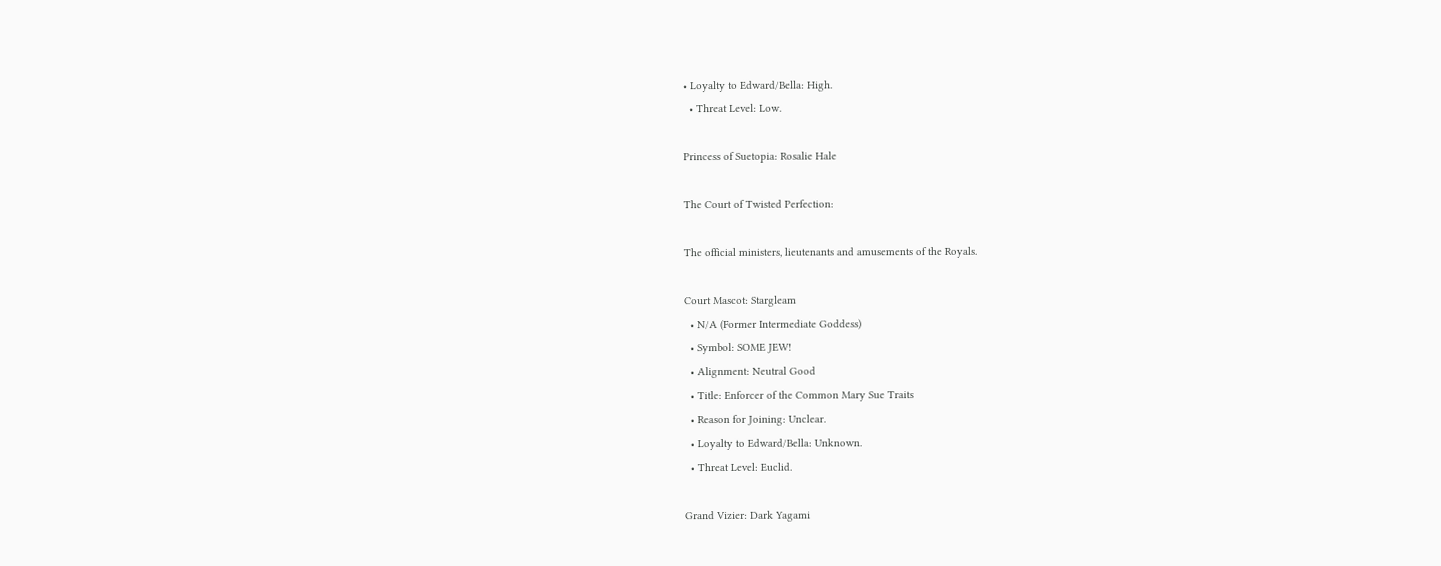• Loyalty to Edward/Bella: High.
  • Threat Level: Low.

Princess of Suetopia: Rosalie Hale

The Court of Twisted Perfection:

The official ministers, lieutenants and amusements of the Royals.

Court Mascot: Stargleam
  • N/A (Former Intermediate Goddess)
  • Symbol: SOME JEW!
  • Alignment: Neutral Good
  • Title: Enforcer of the Common Mary Sue Traits
  • Reason for Joining: Unclear.
  • Loyalty to Edward/Bella: Unknown.
  • Threat Level: Euclid.

Grand Vizier: Dark Yagami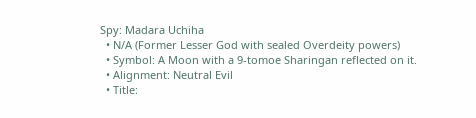Spy: Madara Uchiha
  • N/A (Former Lesser God with sealed Overdeity powers)
  • Symbol: A Moon with a 9-tomoe Sharingan reflected on it.
  • Alignment: Neutral Evil
  • Title: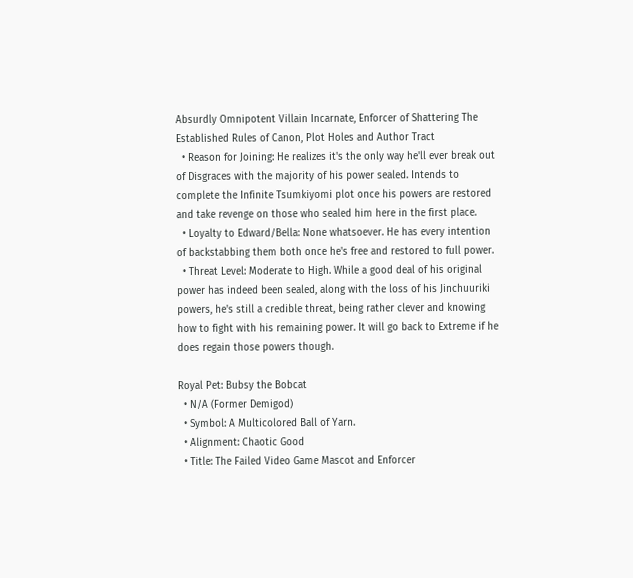Absurdly Omnipotent Villain Incarnate, Enforcer of Shattering The Established Rules of Canon, Plot Holes and Author Tract
  • Reason for Joining: He realizes it's the only way he'll ever break out of Disgraces with the majority of his power sealed. Intends to complete the Infinite Tsumkiyomi plot once his powers are restored and take revenge on those who sealed him here in the first place.
  • Loyalty to Edward/Bella: None whatsoever. He has every intention of backstabbing them both once he's free and restored to full power.
  • Threat Level: Moderate to High. While a good deal of his original power has indeed been sealed, along with the loss of his Jinchuuriki powers, he's still a credible threat, being rather clever and knowing how to fight with his remaining power. It will go back to Extreme if he does regain those powers though.

Royal Pet: Bubsy the Bobcat
  • N/A (Former Demigod)
  • Symbol: A Multicolored Ball of Yarn.
  • Alignment: Chaotic Good
  • Title: The Failed Video Game Mascot and Enforcer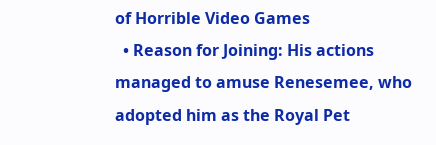of Horrible Video Games
  • Reason for Joining: His actions managed to amuse Renesemee, who adopted him as the Royal Pet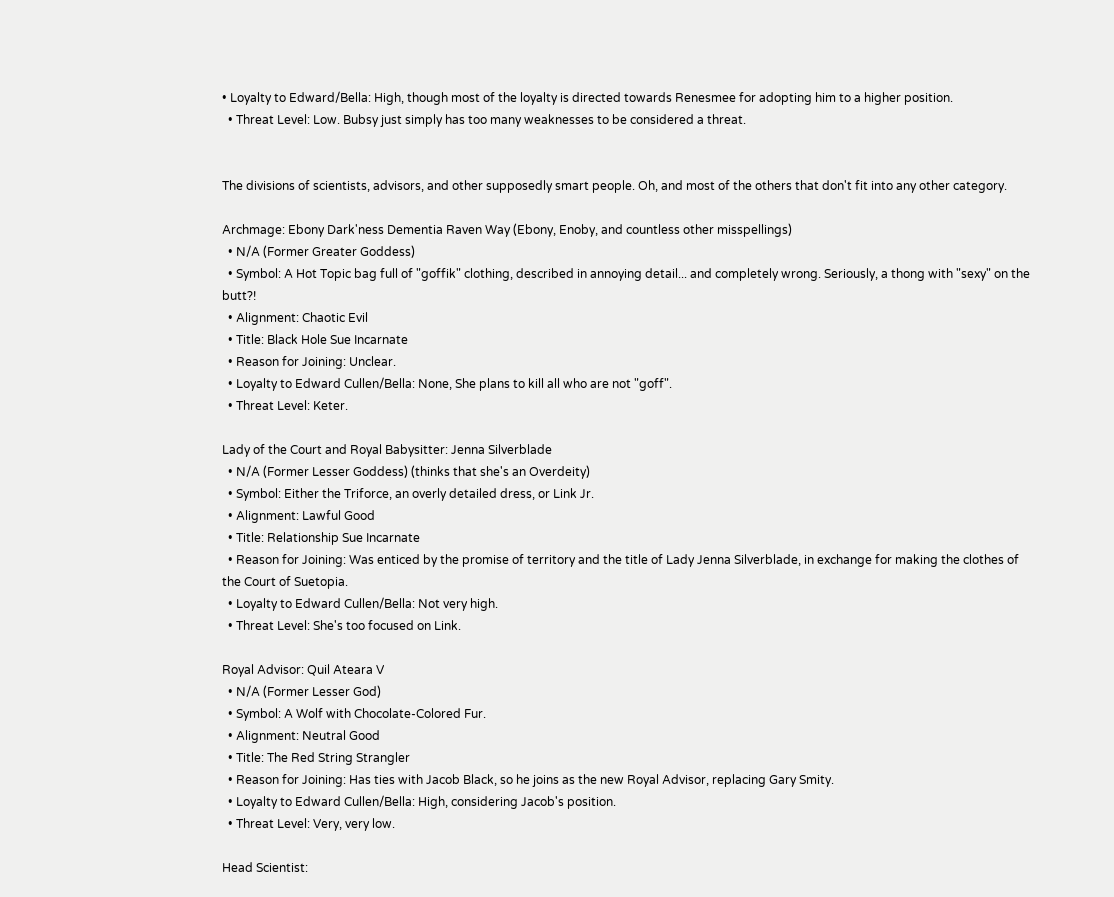• Loyalty to Edward/Bella: High, though most of the loyalty is directed towards Renesmee for adopting him to a higher position.
  • Threat Level: Low. Bubsy just simply has too many weaknesses to be considered a threat.


The divisions of scientists, advisors, and other supposedly smart people. Oh, and most of the others that don't fit into any other category.

Archmage: Ebony Dark'ness Dementia Raven Way (Ebony, Enoby, and countless other misspellings)
  • N/A (Former Greater Goddess)
  • Symbol: A Hot Topic bag full of "goffik" clothing, described in annoying detail... and completely wrong. Seriously, a thong with "sexy" on the butt?!
  • Alignment: Chaotic Evil
  • Title: Black Hole Sue Incarnate
  • Reason for Joining: Unclear.
  • Loyalty to Edward Cullen/Bella: None, She plans to kill all who are not "goff".
  • Threat Level: Keter.

Lady of the Court and Royal Babysitter: Jenna Silverblade
  • N/A (Former Lesser Goddess) (thinks that she's an Overdeity)
  • Symbol: Either the Triforce, an overly detailed dress, or Link Jr.
  • Alignment: Lawful Good
  • Title: Relationship Sue Incarnate
  • Reason for Joining: Was enticed by the promise of territory and the title of Lady Jenna Silverblade, in exchange for making the clothes of the Court of Suetopia.
  • Loyalty to Edward Cullen/Bella: Not very high.
  • Threat Level: She's too focused on Link.

Royal Advisor: Quil Ateara V
  • N/A (Former Lesser God)
  • Symbol: A Wolf with Chocolate-Colored Fur.
  • Alignment: Neutral Good
  • Title: The Red String Strangler
  • Reason for Joining: Has ties with Jacob Black, so he joins as the new Royal Advisor, replacing Gary Smity.
  • Loyalty to Edward Cullen/Bella: High, considering Jacob's position.
  • Threat Level: Very, very low.

Head Scientist: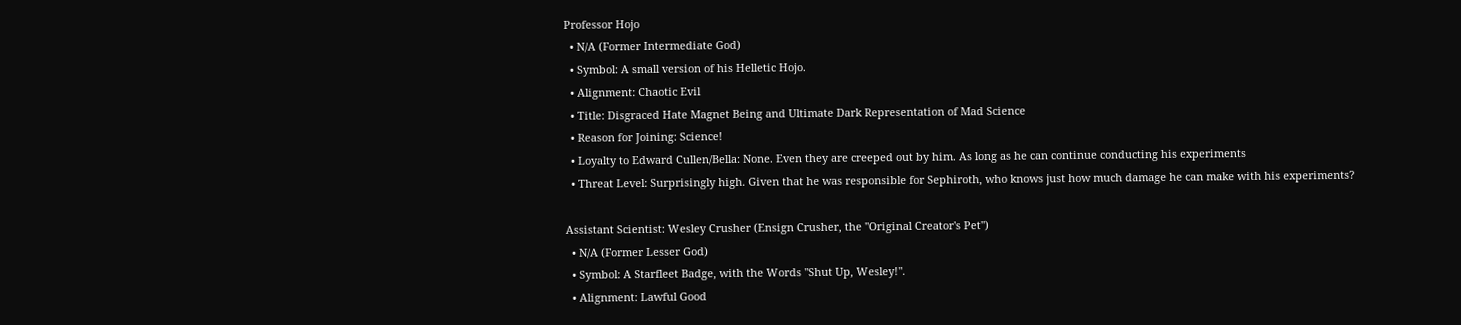Professor Hojo
  • N/A (Former Intermediate God)
  • Symbol: A small version of his Helletic Hojo.
  • Alignment: Chaotic Evil
  • Title: Disgraced Hate Magnet Being and Ultimate Dark Representation of Mad Science
  • Reason for Joining: Science!
  • Loyalty to Edward Cullen/Bella: None. Even they are creeped out by him. As long as he can continue conducting his experiments
  • Threat Level: Surprisingly high. Given that he was responsible for Sephiroth, who knows just how much damage he can make with his experiments?

Assistant Scientist: Wesley Crusher (Ensign Crusher, the "Original Creator's Pet")
  • N/A (Former Lesser God)
  • Symbol: A Starfleet Badge, with the Words "Shut Up, Wesley!".
  • Alignment: Lawful Good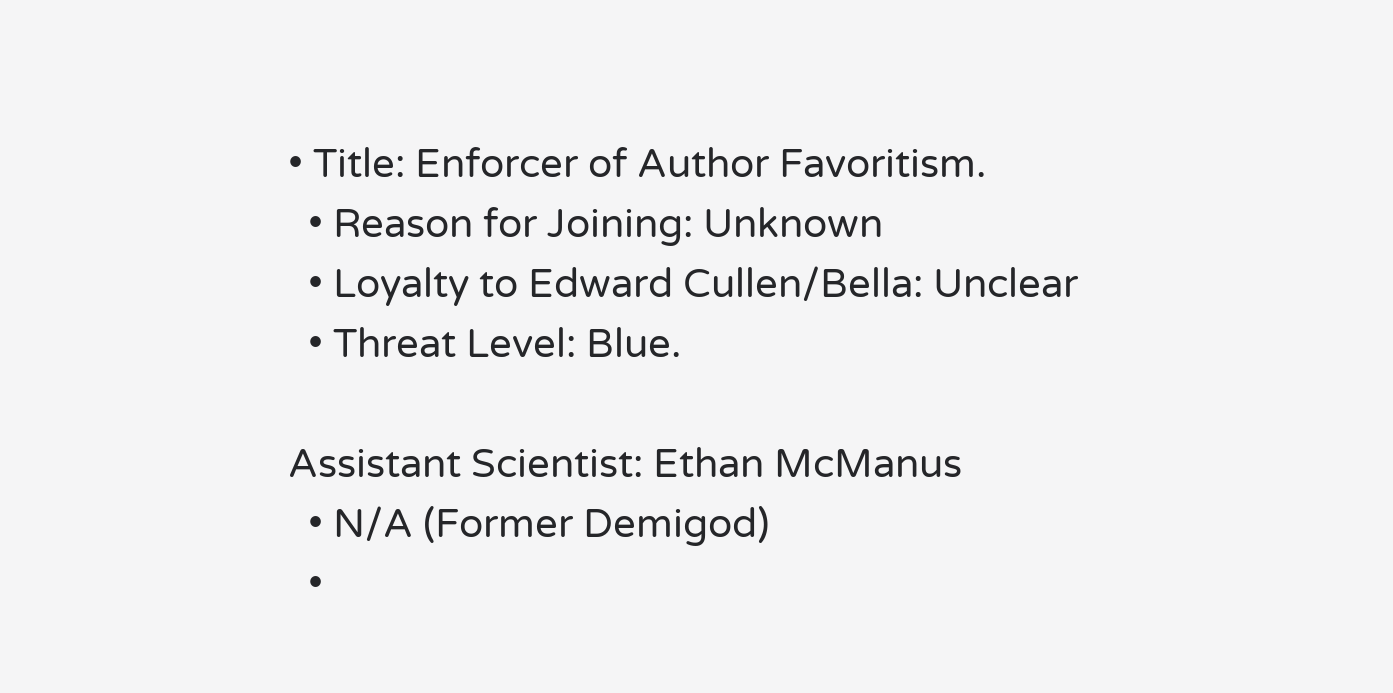• Title: Enforcer of Author Favoritism.
  • Reason for Joining: Unknown
  • Loyalty to Edward Cullen/Bella: Unclear
  • Threat Level: Blue.

Assistant Scientist: Ethan McManus
  • N/A (Former Demigod)
  •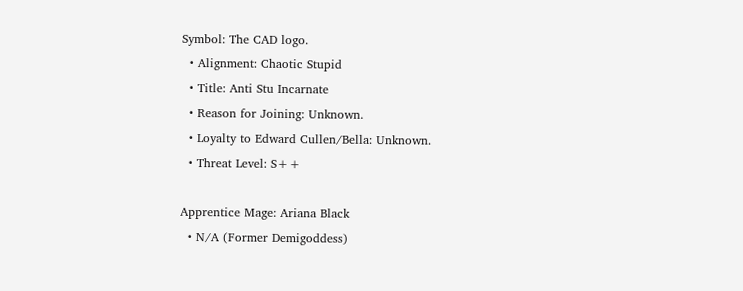Symbol: The CAD logo.
  • Alignment: Chaotic Stupid
  • Title: Anti Stu Incarnate
  • Reason for Joining: Unknown.
  • Loyalty to Edward Cullen/Bella: Unknown.
  • Threat Level: S++

Apprentice Mage: Ariana Black
  • N/A (Former Demigoddess)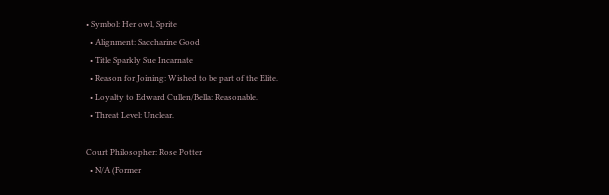• Symbol: Her owl, Sprite
  • Alignment: Saccharine Good
  • Title Sparkly Sue Incarnate
  • Reason for Joining: Wished to be part of the Elite.
  • Loyalty to Edward Cullen/Bella: Reasonable.
  • Threat Level: Unclear.

Court Philosopher: Rose Potter
  • N/A (Former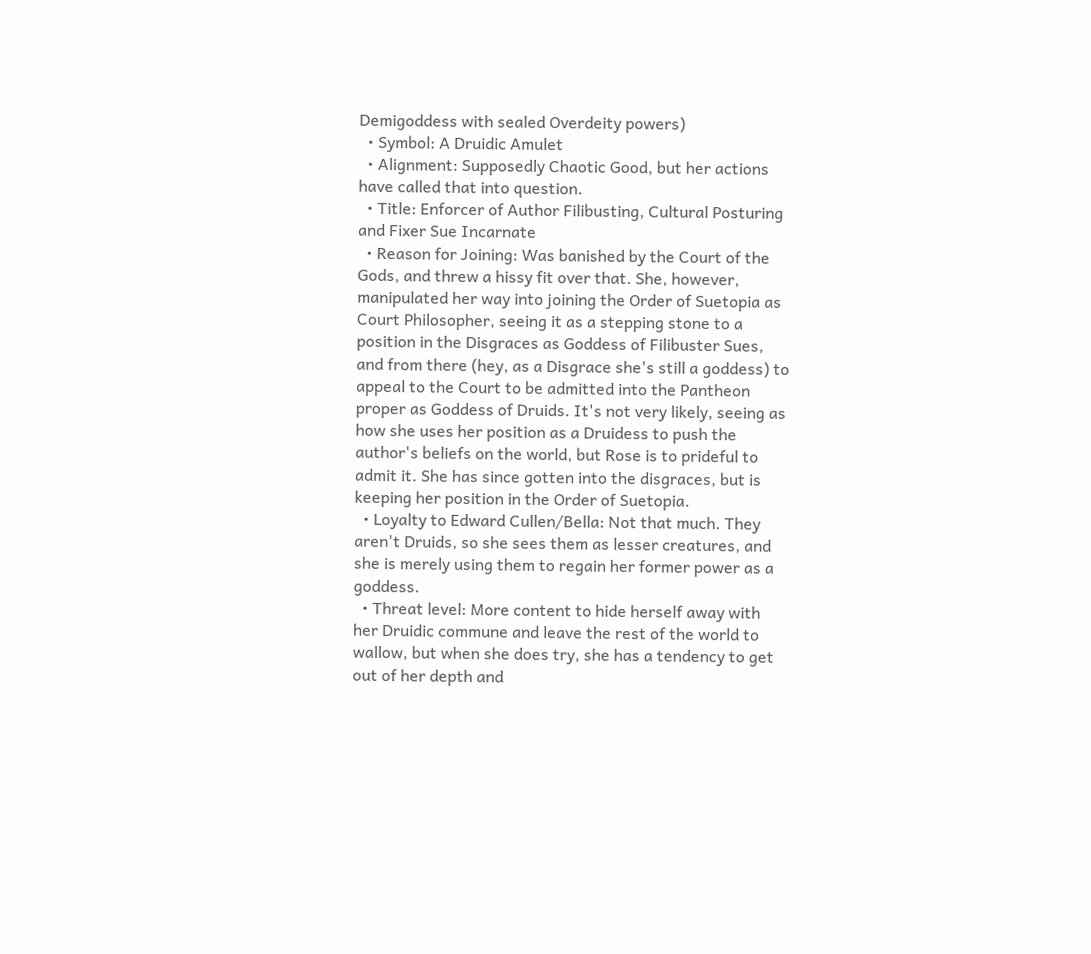Demigoddess with sealed Overdeity powers)
  • Symbol: A Druidic Amulet
  • Alignment: Supposedly Chaotic Good, but her actions have called that into question.
  • Title: Enforcer of Author Filibusting, Cultural Posturing and Fixer Sue Incarnate
  • Reason for Joining: Was banished by the Court of the Gods, and threw a hissy fit over that. She, however, manipulated her way into joining the Order of Suetopia as Court Philosopher, seeing it as a stepping stone to a position in the Disgraces as Goddess of Filibuster Sues, and from there (hey, as a Disgrace she's still a goddess) to appeal to the Court to be admitted into the Pantheon proper as Goddess of Druids. It's not very likely, seeing as how she uses her position as a Druidess to push the author's beliefs on the world, but Rose is to prideful to admit it. She has since gotten into the disgraces, but is keeping her position in the Order of Suetopia.
  • Loyalty to Edward Cullen/Bella: Not that much. They aren't Druids, so she sees them as lesser creatures, and she is merely using them to regain her former power as a goddess.
  • Threat level: More content to hide herself away with her Druidic commune and leave the rest of the world to wallow, but when she does try, she has a tendency to get out of her depth and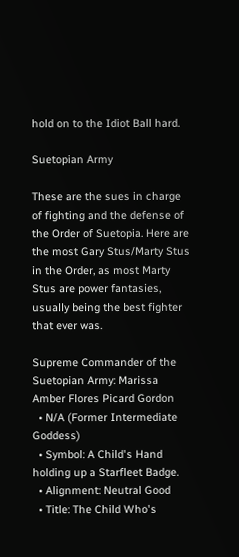hold on to the Idiot Ball hard.

Suetopian Army

These are the sues in charge of fighting and the defense of the Order of Suetopia. Here are the most Gary Stus/Marty Stus in the Order, as most Marty Stus are power fantasies, usually being the best fighter that ever was.

Supreme Commander of the Suetopian Army: Marissa Amber Flores Picard Gordon
  • N/A (Former Intermediate Goddess)
  • Symbol: A Child's Hand holding up a Starfleet Badge.
  • Alignment: Neutral Good
  • Title: The Child Who's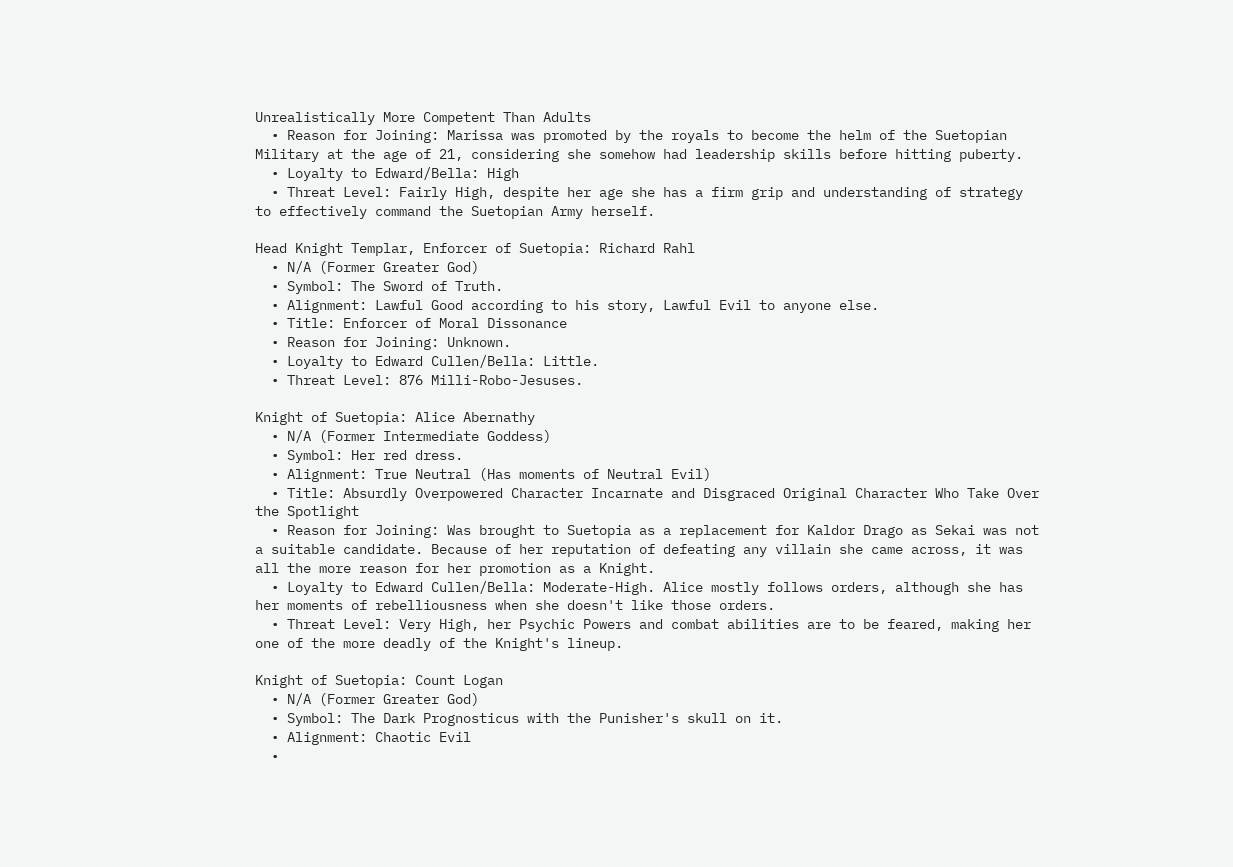Unrealistically More Competent Than Adults
  • Reason for Joining: Marissa was promoted by the royals to become the helm of the Suetopian Military at the age of 21, considering she somehow had leadership skills before hitting puberty.
  • Loyalty to Edward/Bella: High
  • Threat Level: Fairly High, despite her age she has a firm grip and understanding of strategy to effectively command the Suetopian Army herself.

Head Knight Templar, Enforcer of Suetopia: Richard Rahl
  • N/A (Former Greater God)
  • Symbol: The Sword of Truth.
  • Alignment: Lawful Good according to his story, Lawful Evil to anyone else.
  • Title: Enforcer of Moral Dissonance
  • Reason for Joining: Unknown.
  • Loyalty to Edward Cullen/Bella: Little.
  • Threat Level: 876 Milli-Robo-Jesuses.

Knight of Suetopia: Alice Abernathy
  • N/A (Former Intermediate Goddess)
  • Symbol: Her red dress.
  • Alignment: True Neutral (Has moments of Neutral Evil)
  • Title: Absurdly Overpowered Character Incarnate and Disgraced Original Character Who Take Over the Spotlight
  • Reason for Joining: Was brought to Suetopia as a replacement for Kaldor Drago as Sekai was not a suitable candidate. Because of her reputation of defeating any villain she came across, it was all the more reason for her promotion as a Knight.
  • Loyalty to Edward Cullen/Bella: Moderate-High. Alice mostly follows orders, although she has her moments of rebelliousness when she doesn't like those orders.
  • Threat Level: Very High, her Psychic Powers and combat abilities are to be feared, making her one of the more deadly of the Knight's lineup.

Knight of Suetopia: Count Logan
  • N/A (Former Greater God)
  • Symbol: The Dark Prognosticus with the Punisher's skull on it.
  • Alignment: Chaotic Evil
  •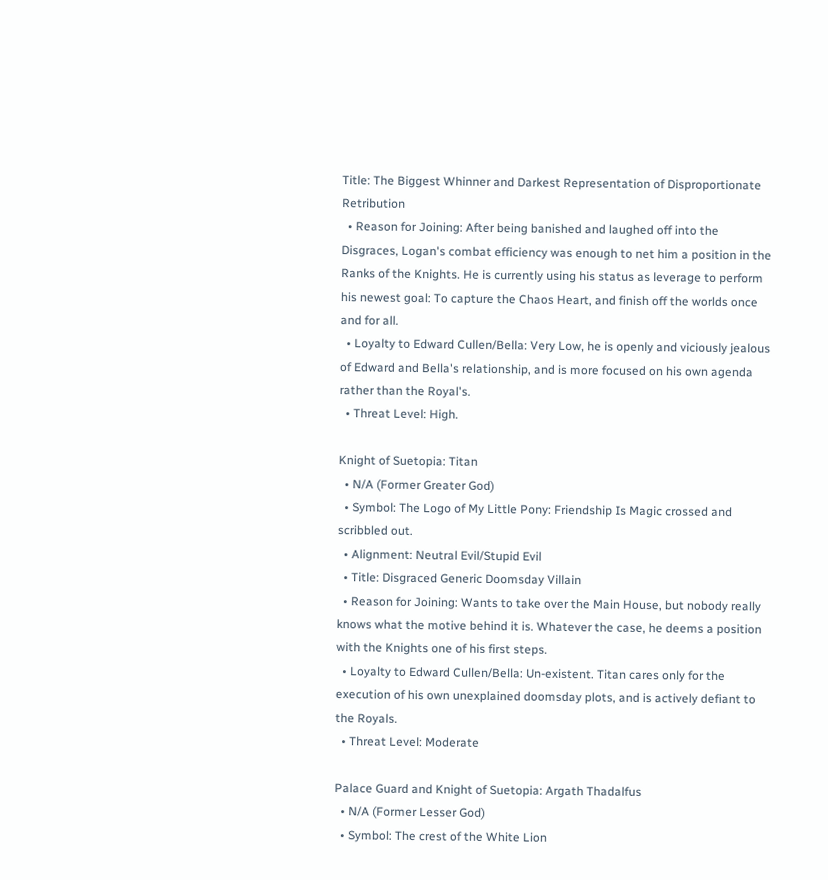Title: The Biggest Whinner and Darkest Representation of Disproportionate Retribution
  • Reason for Joining: After being banished and laughed off into the Disgraces, Logan's combat efficiency was enough to net him a position in the Ranks of the Knights. He is currently using his status as leverage to perform his newest goal: To capture the Chaos Heart, and finish off the worlds once and for all.
  • Loyalty to Edward Cullen/Bella: Very Low, he is openly and viciously jealous of Edward and Bella's relationship, and is more focused on his own agenda rather than the Royal's.
  • Threat Level: High.

Knight of Suetopia: Titan
  • N/A (Former Greater God)
  • Symbol: The Logo of My Little Pony: Friendship Is Magic crossed and scribbled out.
  • Alignment: Neutral Evil/Stupid Evil
  • Title: Disgraced Generic Doomsday Villain
  • Reason for Joining: Wants to take over the Main House, but nobody really knows what the motive behind it is. Whatever the case, he deems a position with the Knights one of his first steps.
  • Loyalty to Edward Cullen/Bella: Un-existent. Titan cares only for the execution of his own unexplained doomsday plots, and is actively defiant to the Royals.
  • Threat Level: Moderate

Palace Guard and Knight of Suetopia: Argath Thadalfus
  • N/A (Former Lesser God)
  • Symbol: The crest of the White Lion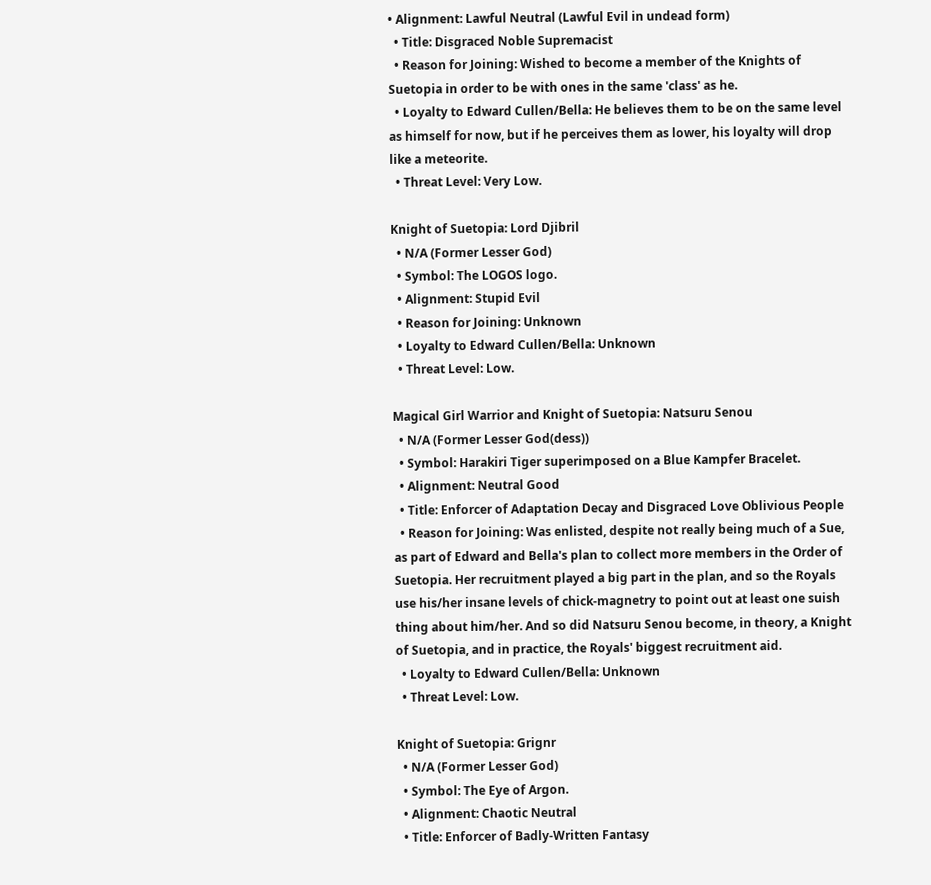• Alignment: Lawful Neutral (Lawful Evil in undead form)
  • Title: Disgraced Noble Supremacist
  • Reason for Joining: Wished to become a member of the Knights of Suetopia in order to be with ones in the same 'class' as he.
  • Loyalty to Edward Cullen/Bella: He believes them to be on the same level as himself for now, but if he perceives them as lower, his loyalty will drop like a meteorite.
  • Threat Level: Very Low.

Knight of Suetopia: Lord Djibril
  • N/A (Former Lesser God)
  • Symbol: The LOGOS logo.
  • Alignment: Stupid Evil
  • Reason for Joining: Unknown
  • Loyalty to Edward Cullen/Bella: Unknown
  • Threat Level: Low.

Magical Girl Warrior and Knight of Suetopia: Natsuru Senou
  • N/A (Former Lesser God(dess))
  • Symbol: Harakiri Tiger superimposed on a Blue Kampfer Bracelet.
  • Alignment: Neutral Good
  • Title: Enforcer of Adaptation Decay and Disgraced Love Oblivious People
  • Reason for Joining: Was enlisted, despite not really being much of a Sue, as part of Edward and Bella's plan to collect more members in the Order of Suetopia. Her recruitment played a big part in the plan, and so the Royals use his/her insane levels of chick-magnetry to point out at least one suish thing about him/her. And so did Natsuru Senou become, in theory, a Knight of Suetopia, and in practice, the Royals' biggest recruitment aid.
  • Loyalty to Edward Cullen/Bella: Unknown
  • Threat Level: Low.

Knight of Suetopia: Grignr
  • N/A (Former Lesser God)
  • Symbol: The Eye of Argon.
  • Alignment: Chaotic Neutral
  • Title: Enforcer of Badly-Written Fantasy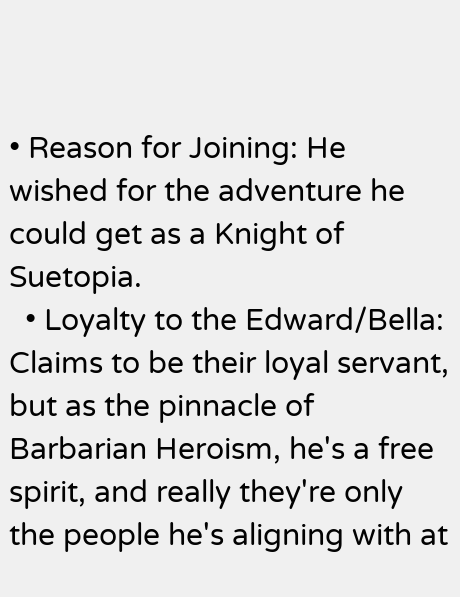• Reason for Joining: He wished for the adventure he could get as a Knight of Suetopia.
  • Loyalty to the Edward/Bella: Claims to be their loyal servant, but as the pinnacle of Barbarian Heroism, he's a free spirit, and really they're only the people he's aligning with at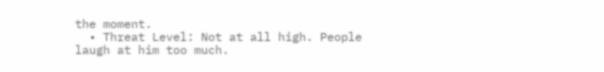the moment.
  • Threat Level: Not at all high. People laugh at him too much.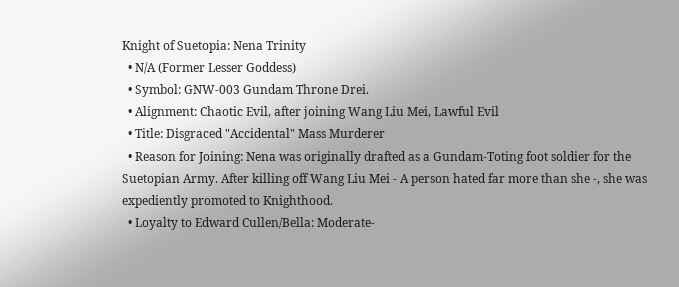Knight of Suetopia: Nena Trinity
  • N/A (Former Lesser Goddess)
  • Symbol: GNW-003 Gundam Throne Drei.
  • Alignment: Chaotic Evil, after joining Wang Liu Mei, Lawful Evil
  • Title: Disgraced "Accidental" Mass Murderer
  • Reason for Joining: Nena was originally drafted as a Gundam-Toting foot soldier for the Suetopian Army. After killing off Wang Liu Mei - A person hated far more than she -, she was expediently promoted to Knighthood.
  • Loyalty to Edward Cullen/Bella: Moderate-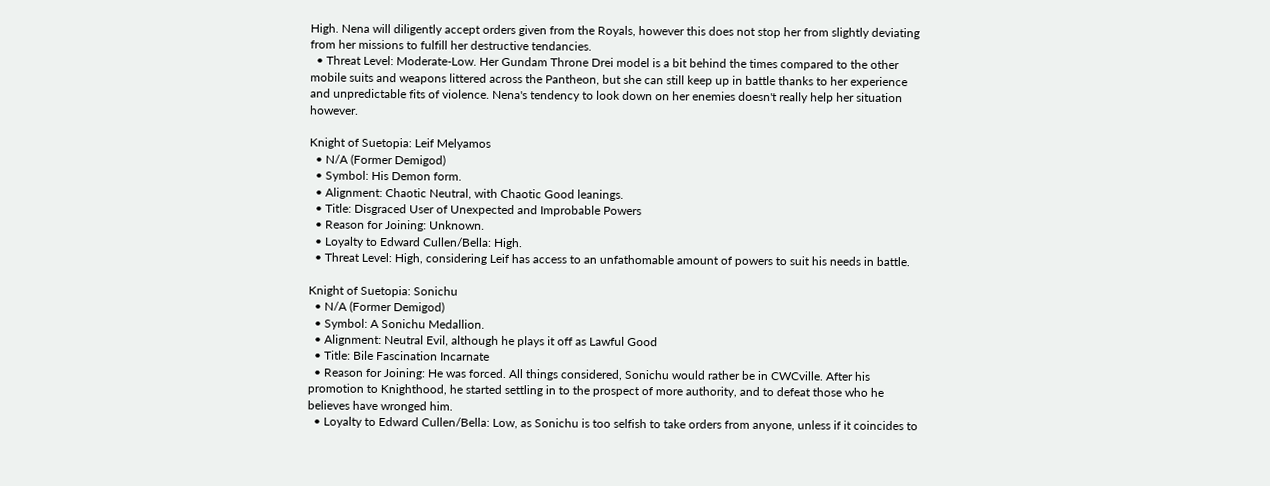High. Nena will diligently accept orders given from the Royals, however this does not stop her from slightly deviating from her missions to fulfill her destructive tendancies.
  • Threat Level: Moderate-Low. Her Gundam Throne Drei model is a bit behind the times compared to the other mobile suits and weapons littered across the Pantheon, but she can still keep up in battle thanks to her experience and unpredictable fits of violence. Nena's tendency to look down on her enemies doesn't really help her situation however.

Knight of Suetopia: Leif Melyamos
  • N/A (Former Demigod)
  • Symbol: His Demon form.
  • Alignment: Chaotic Neutral, with Chaotic Good leanings.
  • Title: Disgraced User of Unexpected and Improbable Powers
  • Reason for Joining: Unknown.
  • Loyalty to Edward Cullen/Bella: High.
  • Threat Level: High, considering Leif has access to an unfathomable amount of powers to suit his needs in battle.

Knight of Suetopia: Sonichu
  • N/A (Former Demigod)
  • Symbol: A Sonichu Medallion.
  • Alignment: Neutral Evil, although he plays it off as Lawful Good
  • Title: Bile Fascination Incarnate
  • Reason for Joining: He was forced. All things considered, Sonichu would rather be in CWCville. After his promotion to Knighthood, he started settling in to the prospect of more authority, and to defeat those who he believes have wronged him.
  • Loyalty to Edward Cullen/Bella: Low, as Sonichu is too selfish to take orders from anyone, unless if it coincides to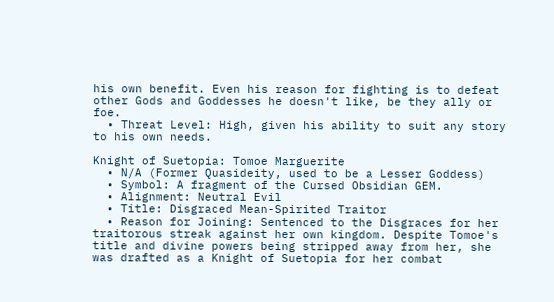his own benefit. Even his reason for fighting is to defeat other Gods and Goddesses he doesn't like, be they ally or foe.
  • Threat Level: High, given his ability to suit any story to his own needs.

Knight of Suetopia: Tomoe Marguerite
  • N/A (Former Quasideity, used to be a Lesser Goddess)
  • Symbol: A fragment of the Cursed Obsidian GEM.
  • Alignment: Neutral Evil
  • Title: Disgraced Mean-Spirited Traitor
  • Reason for Joining: Sentenced to the Disgraces for her traitorous streak against her own kingdom. Despite Tomoe's title and divine powers being stripped away from her, she was drafted as a Knight of Suetopia for her combat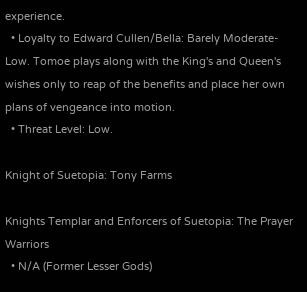experience.
  • Loyalty to Edward Cullen/Bella: Barely Moderate-Low. Tomoe plays along with the King's and Queen's wishes only to reap of the benefits and place her own plans of vengeance into motion.
  • Threat Level: Low.

Knight of Suetopia: Tony Farms

Knights Templar and Enforcers of Suetopia: The Prayer Warriors
  • N/A (Former Lesser Gods)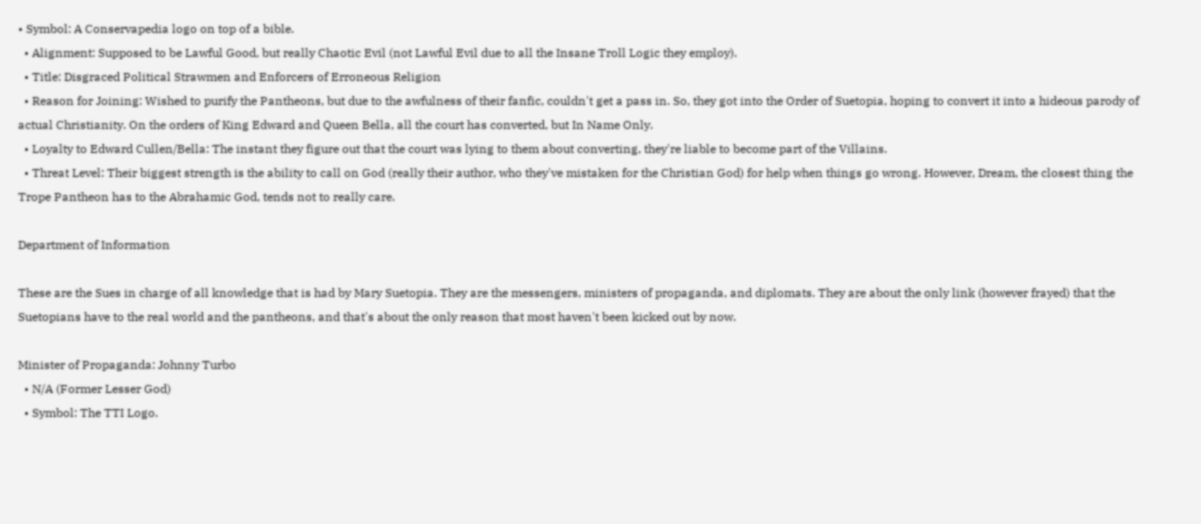• Symbol: A Conservapedia logo on top of a bible.
  • Alignment: Supposed to be Lawful Good, but really Chaotic Evil (not Lawful Evil due to all the Insane Troll Logic they employ).
  • Title: Disgraced Political Strawmen and Enforcers of Erroneous Religion
  • Reason for Joining: Wished to purify the Pantheons, but due to the awfulness of their fanfic, couldn't get a pass in. So, they got into the Order of Suetopia, hoping to convert it into a hideous parody of actual Christianity. On the orders of King Edward and Queen Bella, all the court has converted, but In Name Only.
  • Loyalty to Edward Cullen/Bella: The instant they figure out that the court was lying to them about converting, they're liable to become part of the Villains.
  • Threat Level: Their biggest strength is the ability to call on God (really their author, who they've mistaken for the Christian God) for help when things go wrong. However, Dream, the closest thing the Trope Pantheon has to the Abrahamic God, tends not to really care.

Department of Information

These are the Sues in charge of all knowledge that is had by Mary Suetopia. They are the messengers, ministers of propaganda, and diplomats. They are about the only link (however frayed) that the Suetopians have to the real world and the pantheons, and that's about the only reason that most haven't been kicked out by now.

Minister of Propaganda: Johnny Turbo
  • N/A (Former Lesser God)
  • Symbol: The TTI Logo.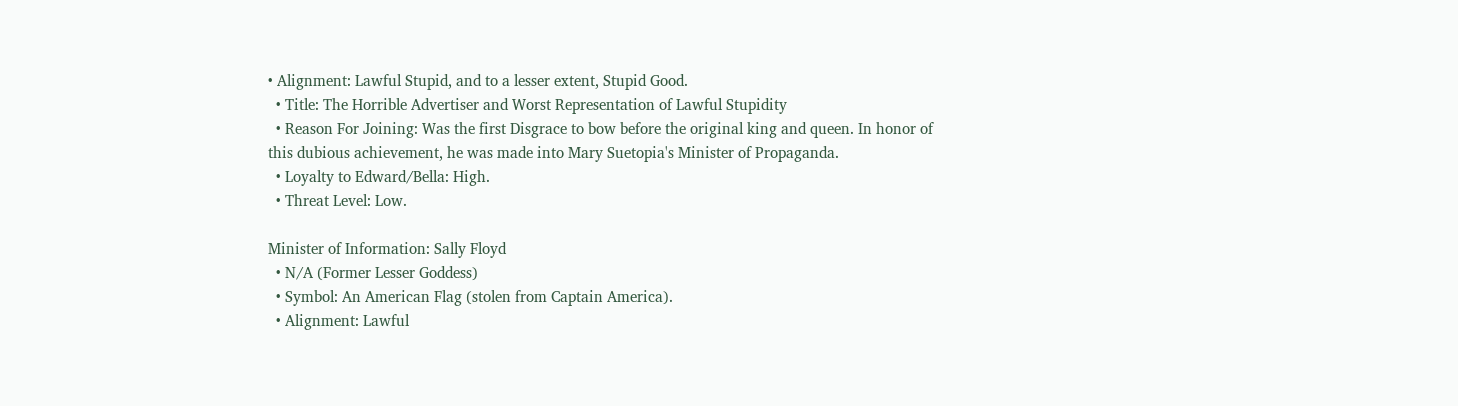• Alignment: Lawful Stupid, and to a lesser extent, Stupid Good.
  • Title: The Horrible Advertiser and Worst Representation of Lawful Stupidity
  • Reason For Joining: Was the first Disgrace to bow before the original king and queen. In honor of this dubious achievement, he was made into Mary Suetopia's Minister of Propaganda.
  • Loyalty to Edward/Bella: High.
  • Threat Level: Low.

Minister of Information: Sally Floyd
  • N/A (Former Lesser Goddess)
  • Symbol: An American Flag (stolen from Captain America).
  • Alignment: Lawful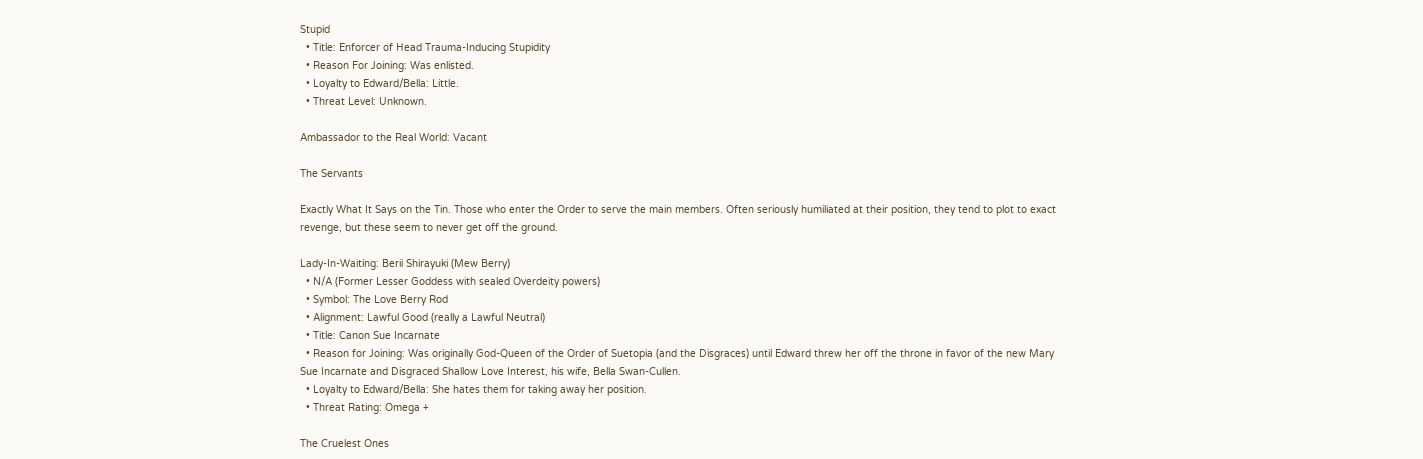Stupid
  • Title: Enforcer of Head Trauma-Inducing Stupidity
  • Reason For Joining: Was enlisted.
  • Loyalty to Edward/Bella: Little.
  • Threat Level: Unknown.

Ambassador to the Real World: Vacant

The Servants

Exactly What It Says on the Tin. Those who enter the Order to serve the main members. Often seriously humiliated at their position, they tend to plot to exact revenge, but these seem to never get off the ground.

Lady-In-Waiting: Berii Shirayuki (Mew Berry)
  • N/A (Former Lesser Goddess with sealed Overdeity powers)
  • Symbol: The Love Berry Rod
  • Alignment: Lawful Good (really a Lawful Neutral)
  • Title: Canon Sue Incarnate
  • Reason for Joining: Was originally God-Queen of the Order of Suetopia (and the Disgraces) until Edward threw her off the throne in favor of the new Mary Sue Incarnate and Disgraced Shallow Love Interest, his wife, Bella Swan-Cullen.
  • Loyalty to Edward/Bella: She hates them for taking away her position.
  • Threat Rating: Omega +

The Cruelest Ones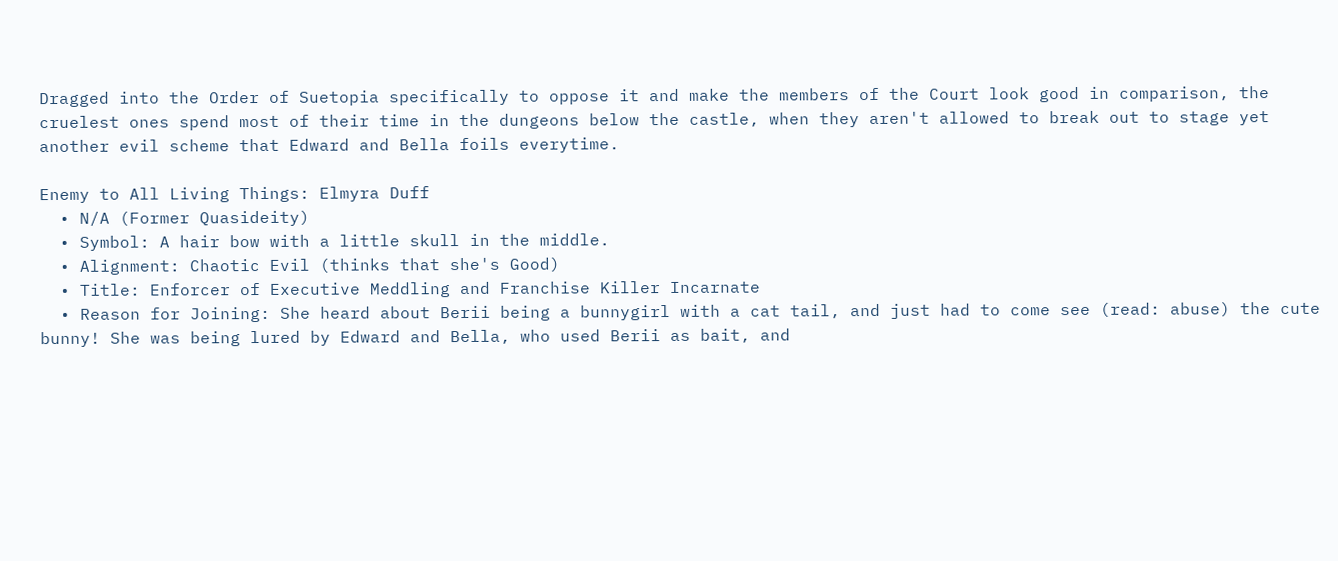Dragged into the Order of Suetopia specifically to oppose it and make the members of the Court look good in comparison, the cruelest ones spend most of their time in the dungeons below the castle, when they aren't allowed to break out to stage yet another evil scheme that Edward and Bella foils everytime.

Enemy to All Living Things: Elmyra Duff
  • N/A (Former Quasideity)
  • Symbol: A hair bow with a little skull in the middle.
  • Alignment: Chaotic Evil (thinks that she's Good)
  • Title: Enforcer of Executive Meddling and Franchise Killer Incarnate
  • Reason for Joining: She heard about Berii being a bunnygirl with a cat tail, and just had to come see (read: abuse) the cute bunny! She was being lured by Edward and Bella, who used Berii as bait, and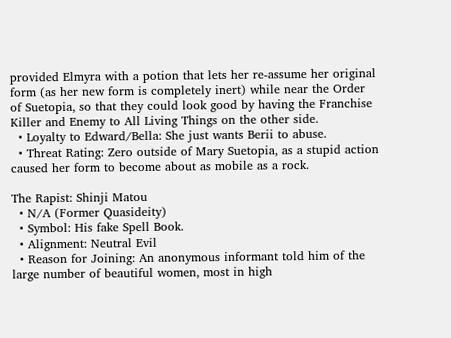provided Elmyra with a potion that lets her re-assume her original form (as her new form is completely inert) while near the Order of Suetopia, so that they could look good by having the Franchise Killer and Enemy to All Living Things on the other side.
  • Loyalty to Edward/Bella: She just wants Berii to abuse.
  • Threat Rating: Zero outside of Mary Suetopia, as a stupid action caused her form to become about as mobile as a rock.

The Rapist: Shinji Matou
  • N/A (Former Quasideity)
  • Symbol: His fake Spell Book.
  • Alignment: Neutral Evil
  • Reason for Joining: An anonymous informant told him of the large number of beautiful women, most in high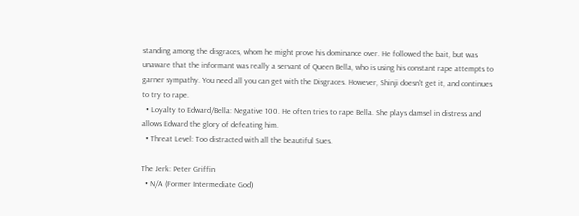standing among the disgraces, whom he might prove his dominance over. He followed the bait, but was unaware that the informant was really a servant of Queen Bella, who is using his constant rape attempts to garner sympathy. You need all you can get with the Disgraces. However, Shinji doesn't get it, and continues to try to rape.
  • Loyalty to Edward/Bella: Negative 100. He often tries to rape Bella. She plays damsel in distress and allows Edward the glory of defeating him.
  • Threat Level: Too distracted with all the beautiful Sues.

The Jerk: Peter Griffin
  • N/A (Former Intermediate God)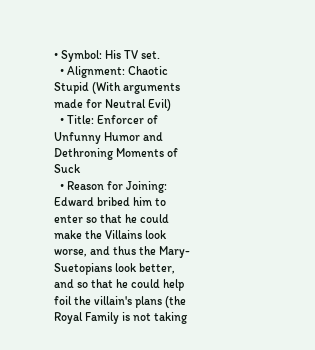• Symbol: His TV set.
  • Alignment: Chaotic Stupid (With arguments made for Neutral Evil)
  • Title: Enforcer of Unfunny Humor and Dethroning Moments of Suck
  • Reason for Joining: Edward bribed him to enter so that he could make the Villains look worse, and thus the Mary-Suetopians look better, and so that he could help foil the villain's plans (the Royal Family is not taking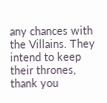any chances with the Villains. They intend to keep their thrones, thank you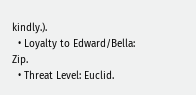kindly.).
  • Loyalty to Edward/Bella: Zip.
  • Threat Level: Euclid.